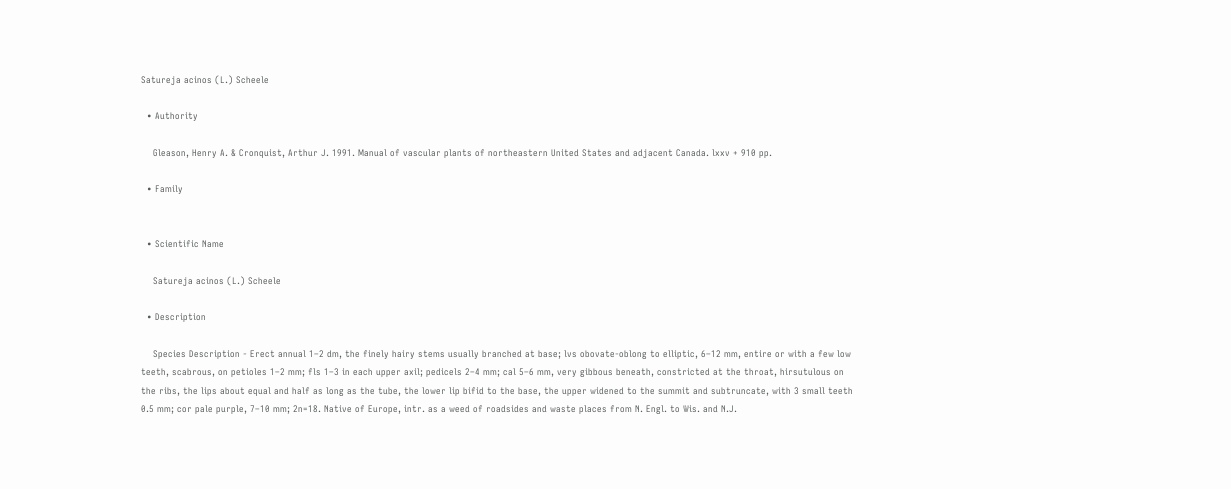Satureja acinos (L.) Scheele

  • Authority

    Gleason, Henry A. & Cronquist, Arthur J. 1991. Manual of vascular plants of northeastern United States and adjacent Canada. lxxv + 910 pp.

  • Family


  • Scientific Name

    Satureja acinos (L.) Scheele

  • Description

    Species Description - Erect annual 1–2 dm, the finely hairy stems usually branched at base; lvs obovate-oblong to elliptic, 6–12 mm, entire or with a few low teeth, scabrous, on petioles 1–2 mm; fls 1–3 in each upper axil; pedicels 2–4 mm; cal 5–6 mm, very gibbous beneath, constricted at the throat, hirsutulous on the ribs, the lips about equal and half as long as the tube, the lower lip bifid to the base, the upper widened to the summit and subtruncate, with 3 small teeth 0.5 mm; cor pale purple, 7–10 mm; 2n=18. Native of Europe, intr. as a weed of roadsides and waste places from N. Engl. to Wis. and N.J.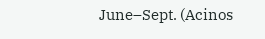June–Sept. (Acinos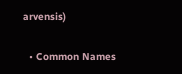arvensis)

  • Common Names